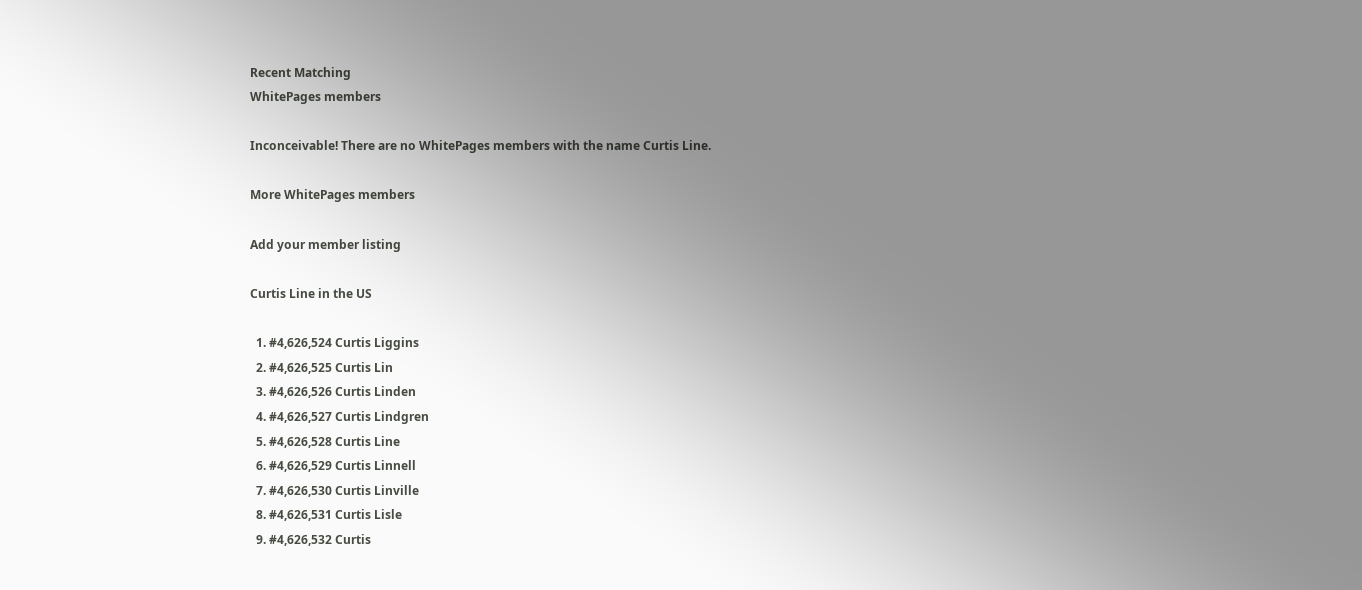Recent Matching
WhitePages members

Inconceivable! There are no WhitePages members with the name Curtis Line.

More WhitePages members

Add your member listing

Curtis Line in the US

  1. #4,626,524 Curtis Liggins
  2. #4,626,525 Curtis Lin
  3. #4,626,526 Curtis Linden
  4. #4,626,527 Curtis Lindgren
  5. #4,626,528 Curtis Line
  6. #4,626,529 Curtis Linnell
  7. #4,626,530 Curtis Linville
  8. #4,626,531 Curtis Lisle
  9. #4,626,532 Curtis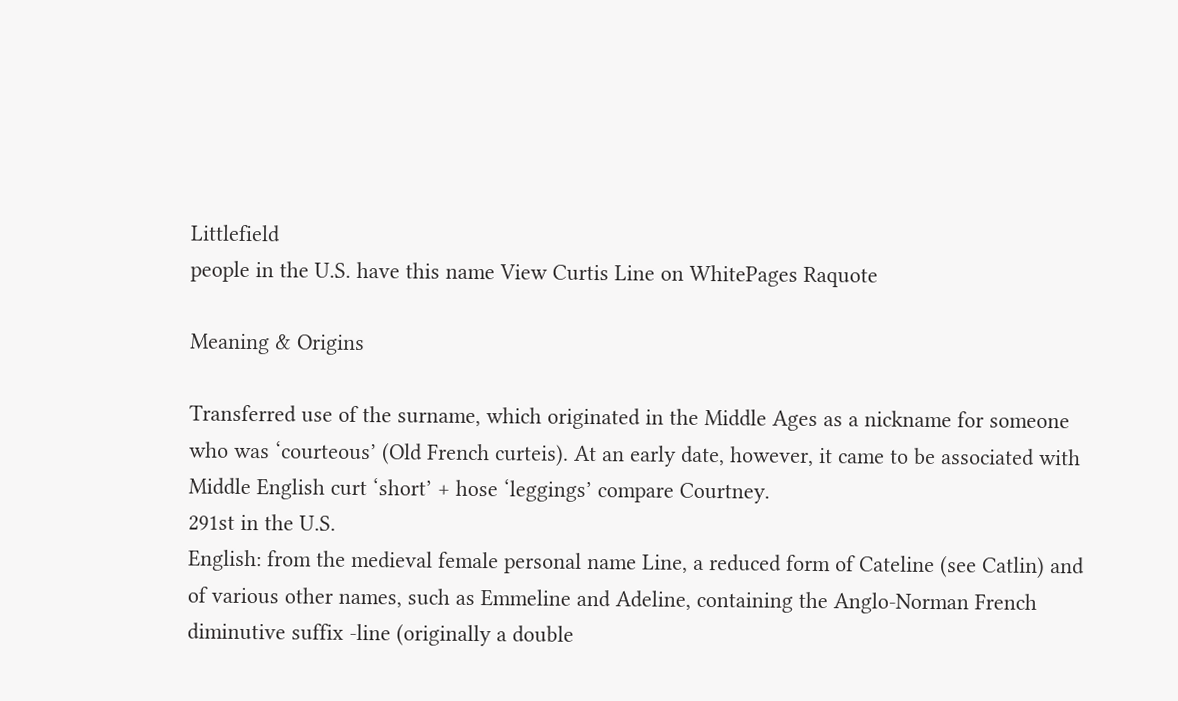Littlefield
people in the U.S. have this name View Curtis Line on WhitePages Raquote

Meaning & Origins

Transferred use of the surname, which originated in the Middle Ages as a nickname for someone who was ‘courteous’ (Old French curteis). At an early date, however, it came to be associated with Middle English curt ‘short’ + hose ‘leggings’ compare Courtney.
291st in the U.S.
English: from the medieval female personal name Line, a reduced form of Cateline (see Catlin) and of various other names, such as Emmeline and Adeline, containing the Anglo-Norman French diminutive suffix -line (originally a double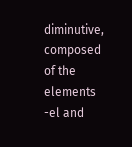diminutive, composed of the elements -el and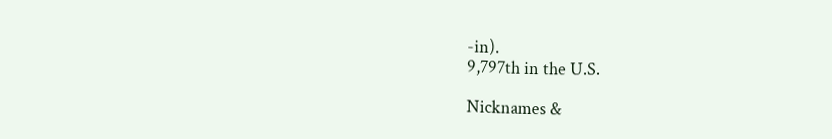-in).
9,797th in the U.S.

Nicknames &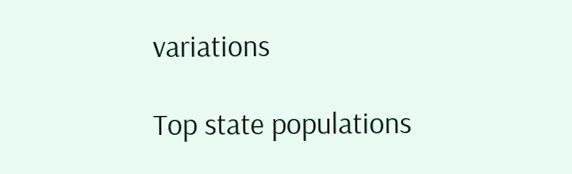variations

Top state populations